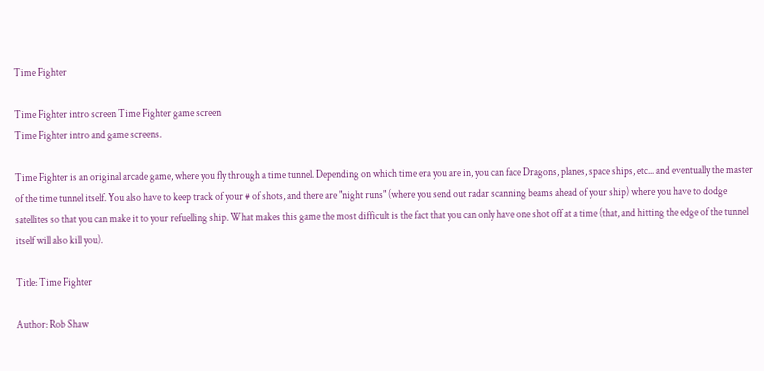Time Fighter

Time Fighter intro screen Time Fighter game screen
Time Fighter intro and game screens.

Time Fighter is an original arcade game, where you fly through a time tunnel. Depending on which time era you are in, you can face Dragons, planes, space ships, etc... and eventually the master of the time tunnel itself. You also have to keep track of your # of shots, and there are "night runs" (where you send out radar scanning beams ahead of your ship) where you have to dodge satellites so that you can make it to your refuelling ship. What makes this game the most difficult is the fact that you can only have one shot off at a time (that, and hitting the edge of the tunnel itself will also kill you).

Title: Time Fighter

Author: Rob Shaw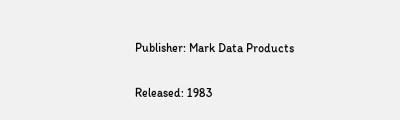Publisher: Mark Data Products

Released: 1983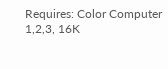Requires: Color Computer 1,2,3, 16K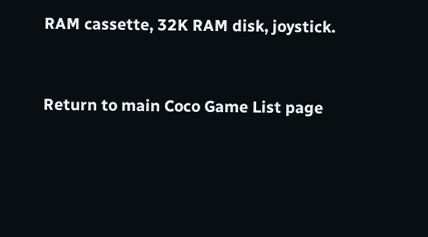RAM cassette, 32K RAM disk, joystick.


Return to main Coco Game List page